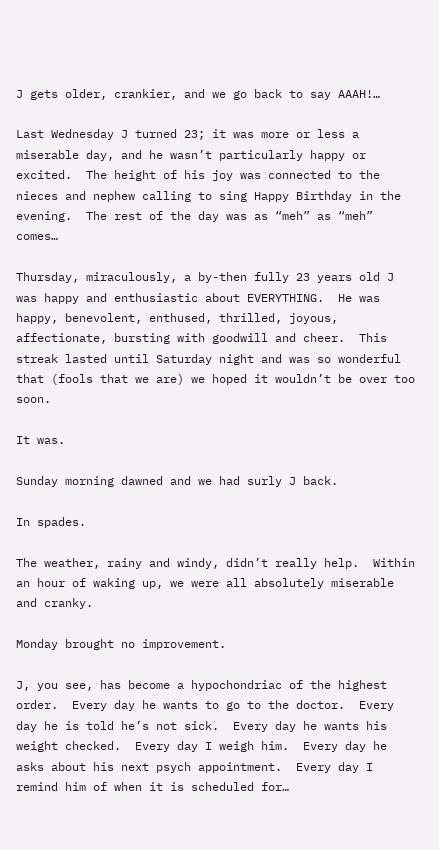J gets older, crankier, and we go back to say AAAH!…

Last Wednesday J turned 23; it was more or less a miserable day, and he wasn’t particularly happy or excited.  The height of his joy was connected to the nieces and nephew calling to sing Happy Birthday in the evening.  The rest of the day was as “meh” as “meh” comes…

Thursday, miraculously, a by-then fully 23 years old J was happy and enthusiastic about EVERYTHING.  He was happy, benevolent, enthused, thrilled, joyous, affectionate, bursting with goodwill and cheer.  This streak lasted until Saturday night and was so wonderful that (fools that we are) we hoped it wouldn’t be over too soon.

It was.

Sunday morning dawned and we had surly J back.

In spades.

The weather, rainy and windy, didn’t really help.  Within an hour of waking up, we were all absolutely miserable and cranky.

Monday brought no improvement.

J, you see, has become a hypochondriac of the highest order.  Every day he wants to go to the doctor.  Every day he is told he’s not sick.  Every day he wants his weight checked.  Every day I weigh him.  Every day he asks about his next psych appointment.  Every day I remind him of when it is scheduled for…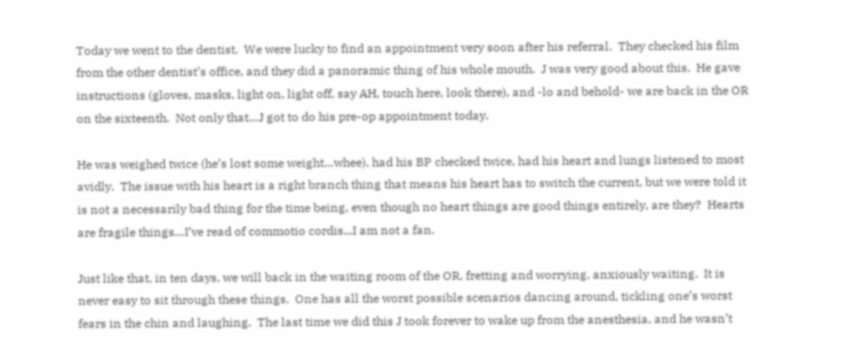Today we went to the dentist.  We were lucky to find an appointment very soon after his referral.  They checked his film from the other dentist’s office, and they did a panoramic thing of his whole mouth.  J was very good about this.  He gave instructions (gloves, masks, light on, light off, say AH, touch here, look there), and -lo and behold- we are back in the OR on the sixteenth.  Not only that…J got to do his pre-op appointment today.

He was weighed twice (he’s lost some weight…whee), had his BP checked twice, had his heart and lungs listened to most avidly.  The issue with his heart is a right branch thing that means his heart has to switch the current, but we were told it is not a necessarily bad thing for the time being, even though no heart things are good things entirely, are they?  Hearts are fragile things…I’ve read of commotio cordis...I am not a fan.

Just like that, in ten days, we will back in the waiting room of the OR, fretting and worrying, anxiously waiting.  It is never easy to sit through these things.  One has all the worst possible scenarios dancing around, tickling one’s worst fears in the chin and laughing.  The last time we did this J took forever to wake up from the anesthesia, and he wasn’t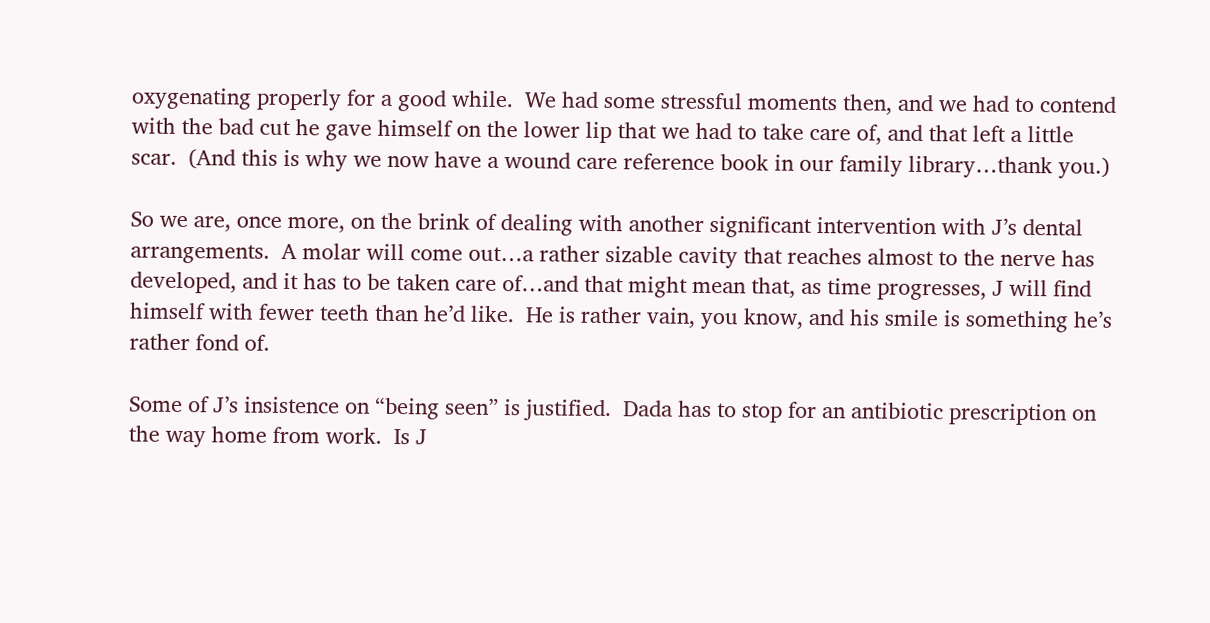oxygenating properly for a good while.  We had some stressful moments then, and we had to contend with the bad cut he gave himself on the lower lip that we had to take care of, and that left a little scar.  (And this is why we now have a wound care reference book in our family library…thank you.)

So we are, once more, on the brink of dealing with another significant intervention with J’s dental arrangements.  A molar will come out…a rather sizable cavity that reaches almost to the nerve has developed, and it has to be taken care of…and that might mean that, as time progresses, J will find himself with fewer teeth than he’d like.  He is rather vain, you know, and his smile is something he’s rather fond of.

Some of J’s insistence on “being seen” is justified.  Dada has to stop for an antibiotic prescription on the way home from work.  Is J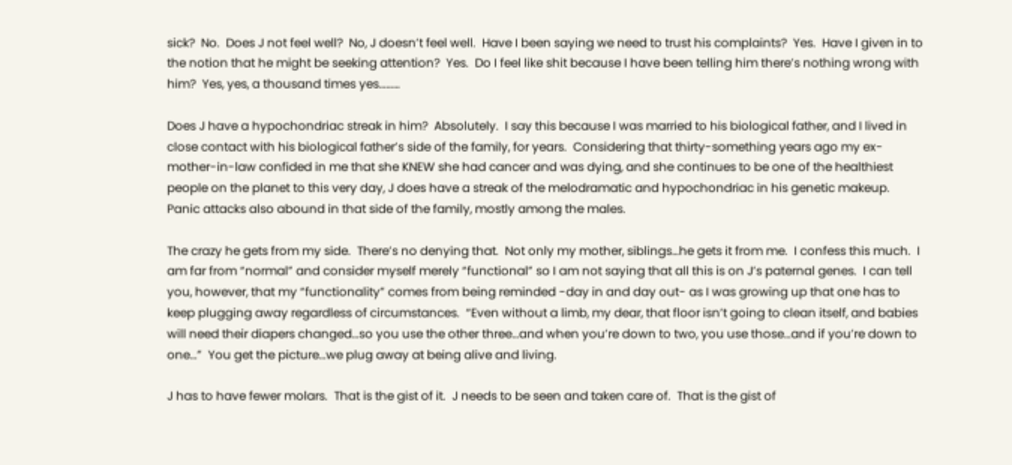sick?  No.  Does J not feel well?  No, J doesn’t feel well.  Have I been saying we need to trust his complaints?  Yes.  Have I given in to the notion that he might be seeking attention?  Yes.  Do I feel like shit because I have been telling him there’s nothing wrong with him?  Yes, yes, a thousand times yes………

Does J have a hypochondriac streak in him?  Absolutely.  I say this because I was married to his biological father, and I lived in close contact with his biological father’s side of the family, for years.  Considering that thirty-something years ago my ex-mother-in-law confided in me that she KNEW she had cancer and was dying, and she continues to be one of the healthiest people on the planet to this very day, J does have a streak of the melodramatic and hypochondriac in his genetic makeup.  Panic attacks also abound in that side of the family, mostly among the males.

The crazy he gets from my side.  There’s no denying that.  Not only my mother, siblings…he gets it from me.  I confess this much.  I am far from “normal” and consider myself merely “functional” so I am not saying that all this is on J’s paternal genes.  I can tell you, however, that my “functionality” comes from being reminded -day in and day out- as I was growing up that one has to keep plugging away regardless of circumstances.  “Even without a limb, my dear, that floor isn’t going to clean itself, and babies will need their diapers changed…so you use the other three…and when you’re down to two, you use those…and if you’re down to one…”  You get the picture…we plug away at being alive and living.

J has to have fewer molars.  That is the gist of it.  J needs to be seen and taken care of.  That is the gist of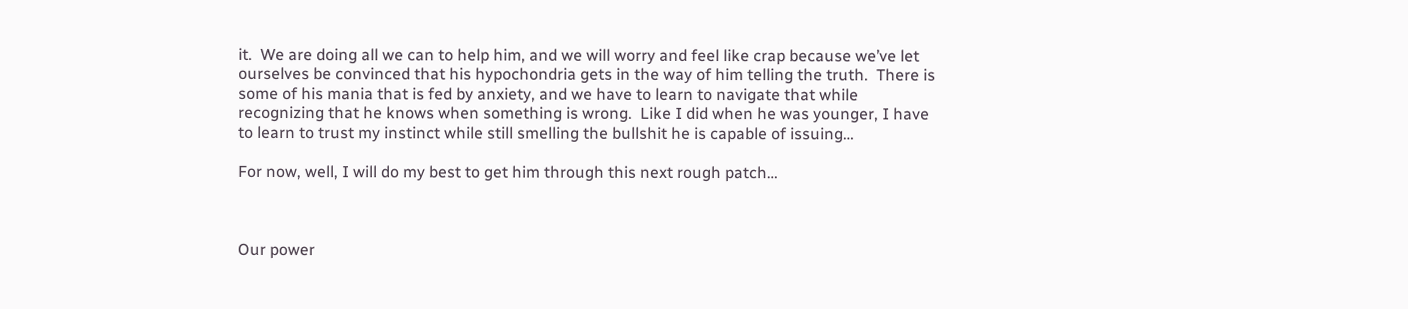it.  We are doing all we can to help him, and we will worry and feel like crap because we’ve let ourselves be convinced that his hypochondria gets in the way of him telling the truth.  There is some of his mania that is fed by anxiety, and we have to learn to navigate that while recognizing that he knows when something is wrong.  Like I did when he was younger, I have to learn to trust my instinct while still smelling the bullshit he is capable of issuing…

For now, well, I will do my best to get him through this next rough patch…



Our power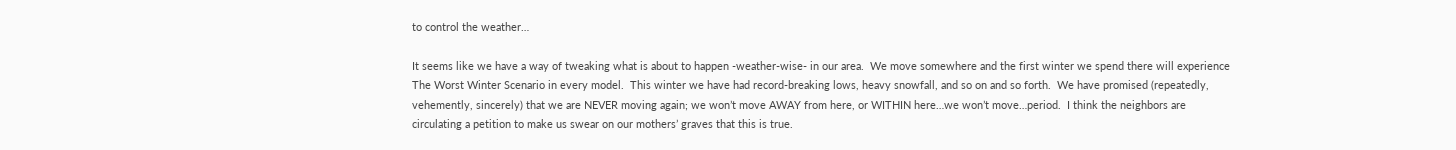to control the weather…

It seems like we have a way of tweaking what is about to happen -weather-wise- in our area.  We move somewhere and the first winter we spend there will experience The Worst Winter Scenario in every model.  This winter we have had record-breaking lows, heavy snowfall, and so on and so forth.  We have promised (repeatedly, vehemently, sincerely) that we are NEVER moving again; we won’t move AWAY from here, or WITHIN here…we won’t move…period.  I think the neighbors are circulating a petition to make us swear on our mothers’ graves that this is true.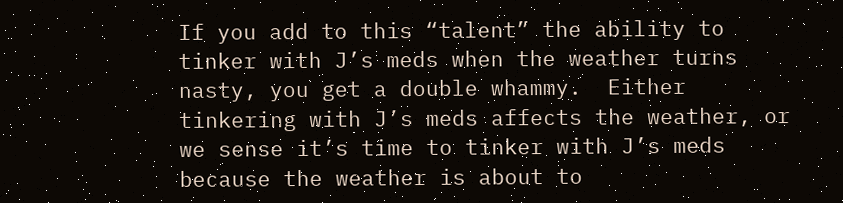If you add to this “talent” the ability to tinker with J’s meds when the weather turns nasty, you get a double whammy.  Either tinkering with J’s meds affects the weather, or we sense it’s time to tinker with J’s meds because the weather is about to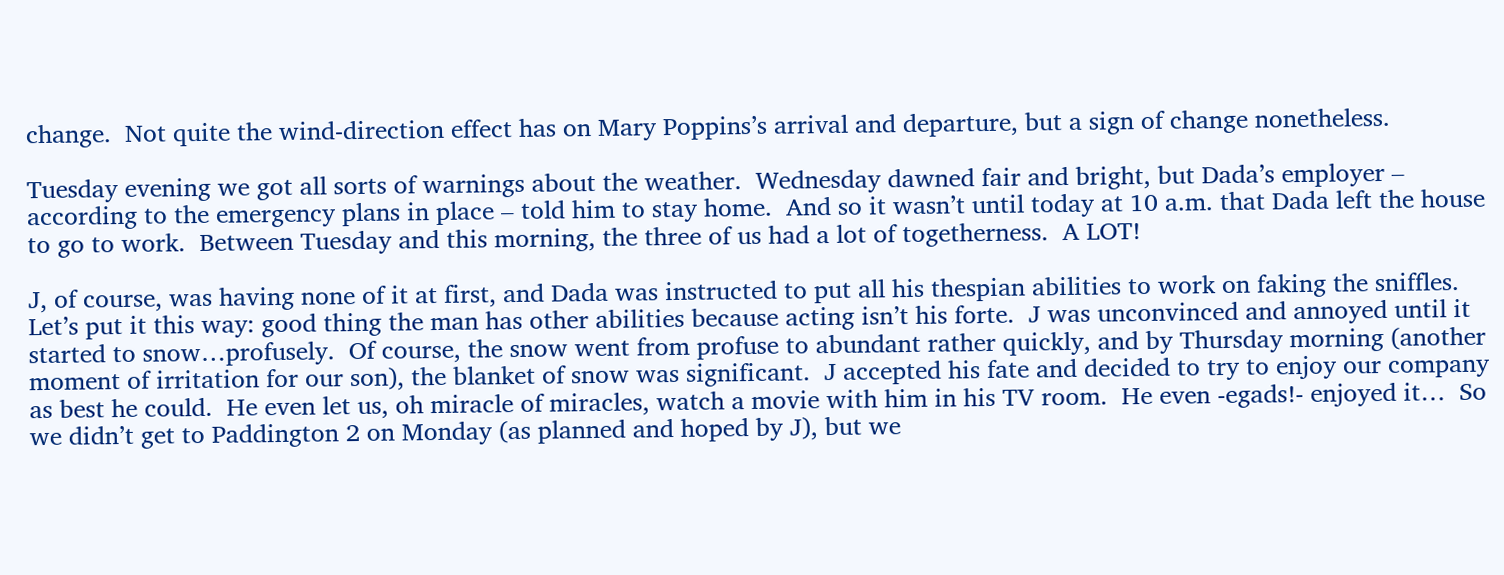change.  Not quite the wind-direction effect has on Mary Poppins’s arrival and departure, but a sign of change nonetheless.

Tuesday evening we got all sorts of warnings about the weather.  Wednesday dawned fair and bright, but Dada’s employer – according to the emergency plans in place – told him to stay home.  And so it wasn’t until today at 10 a.m. that Dada left the house to go to work.  Between Tuesday and this morning, the three of us had a lot of togetherness.  A LOT!

J, of course, was having none of it at first, and Dada was instructed to put all his thespian abilities to work on faking the sniffles.  Let’s put it this way: good thing the man has other abilities because acting isn’t his forte.  J was unconvinced and annoyed until it started to snow…profusely.  Of course, the snow went from profuse to abundant rather quickly, and by Thursday morning (another moment of irritation for our son), the blanket of snow was significant.  J accepted his fate and decided to try to enjoy our company as best he could.  He even let us, oh miracle of miracles, watch a movie with him in his TV room.  He even -egads!- enjoyed it…  So we didn’t get to Paddington 2 on Monday (as planned and hoped by J), but we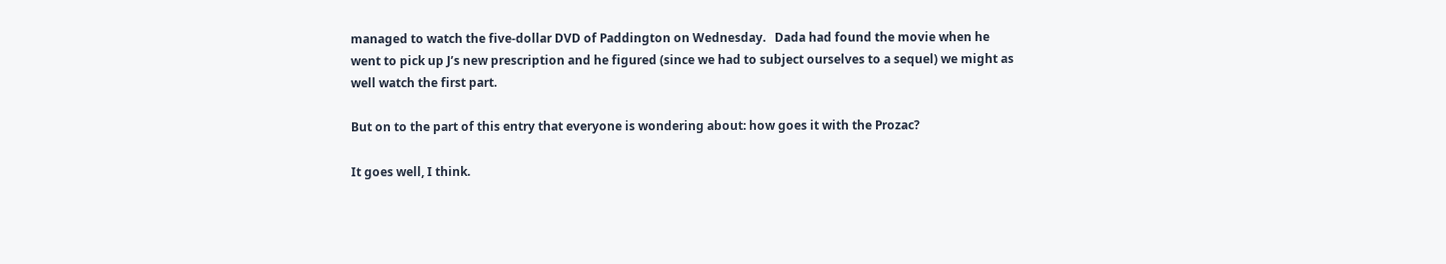managed to watch the five-dollar DVD of Paddington on Wednesday.   Dada had found the movie when he went to pick up J’s new prescription and he figured (since we had to subject ourselves to a sequel) we might as well watch the first part.

But on to the part of this entry that everyone is wondering about: how goes it with the Prozac?

It goes well, I think.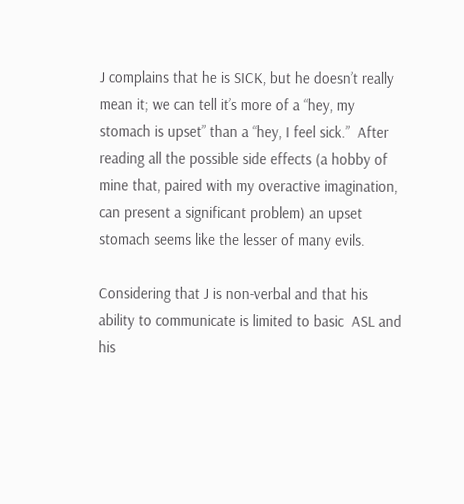J complains that he is SICK, but he doesn’t really mean it; we can tell it’s more of a “hey, my stomach is upset” than a “hey, I feel sick.”  After reading all the possible side effects (a hobby of mine that, paired with my overactive imagination, can present a significant problem) an upset stomach seems like the lesser of many evils.

Considering that J is non-verbal and that his ability to communicate is limited to basic  ASL and his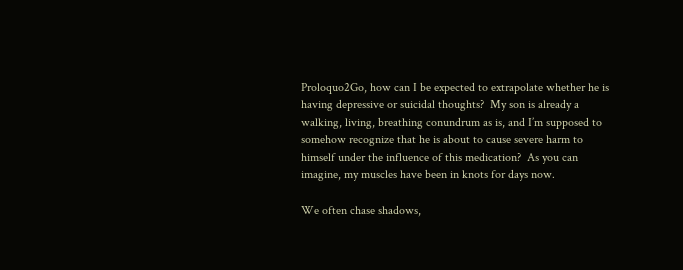Proloquo2Go, how can I be expected to extrapolate whether he is having depressive or suicidal thoughts?  My son is already a walking, living, breathing conundrum as is, and I’m supposed to somehow recognize that he is about to cause severe harm to himself under the influence of this medication?  As you can imagine, my muscles have been in knots for days now.

We often chase shadows,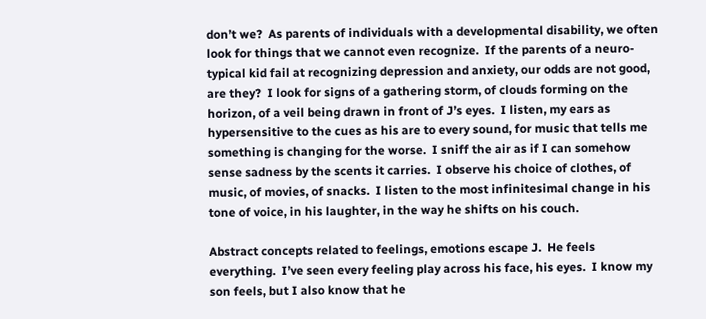don’t we?  As parents of individuals with a developmental disability, we often look for things that we cannot even recognize.  If the parents of a neuro-typical kid fail at recognizing depression and anxiety, our odds are not good, are they?  I look for signs of a gathering storm, of clouds forming on the horizon, of a veil being drawn in front of J’s eyes.  I listen, my ears as hypersensitive to the cues as his are to every sound, for music that tells me something is changing for the worse.  I sniff the air as if I can somehow sense sadness by the scents it carries.  I observe his choice of clothes, of music, of movies, of snacks.  I listen to the most infinitesimal change in his tone of voice, in his laughter, in the way he shifts on his couch.

Abstract concepts related to feelings, emotions escape J.  He feels everything.  I’ve seen every feeling play across his face, his eyes.  I know my son feels, but I also know that he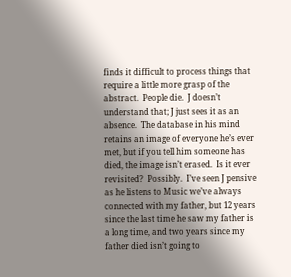finds it difficult to process things that require a little more grasp of the abstract.  People die.  J doesn’t understand that; J just sees it as an absence.  The database in his mind retains an image of everyone he’s ever met, but if you tell him someone has died, the image isn’t erased.  Is it ever revisited?  Possibly.  I’ve seen J pensive as he listens to Music we’ve always connected with my father, but 12 years since the last time he saw my father is a long time, and two years since my father died isn’t going to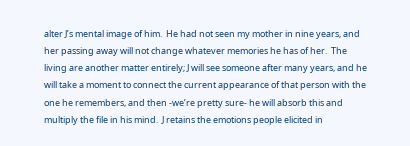alter J’s mental image of him.  He had not seen my mother in nine years, and her passing away will not change whatever memories he has of her.  The living are another matter entirely; J will see someone after many years, and he will take a moment to connect the current appearance of that person with the one he remembers, and then -we’re pretty sure- he will absorb this and multiply the file in his mind.  J retains the emotions people elicited in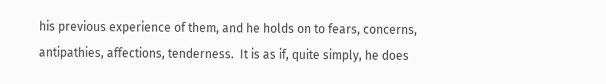his previous experience of them, and he holds on to fears, concerns, antipathies, affections, tenderness.  It is as if, quite simply, he does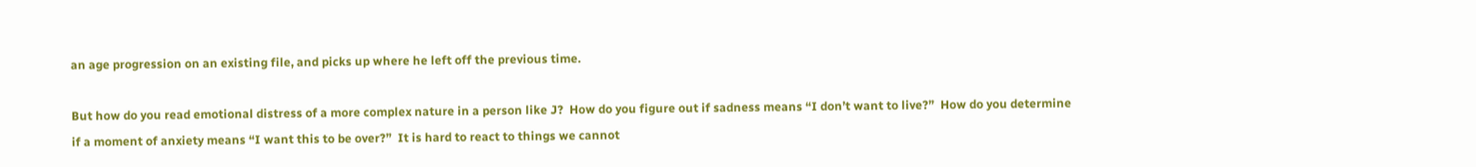an age progression on an existing file, and picks up where he left off the previous time.

But how do you read emotional distress of a more complex nature in a person like J?  How do you figure out if sadness means “I don’t want to live?”  How do you determine if a moment of anxiety means “I want this to be over?”  It is hard to react to things we cannot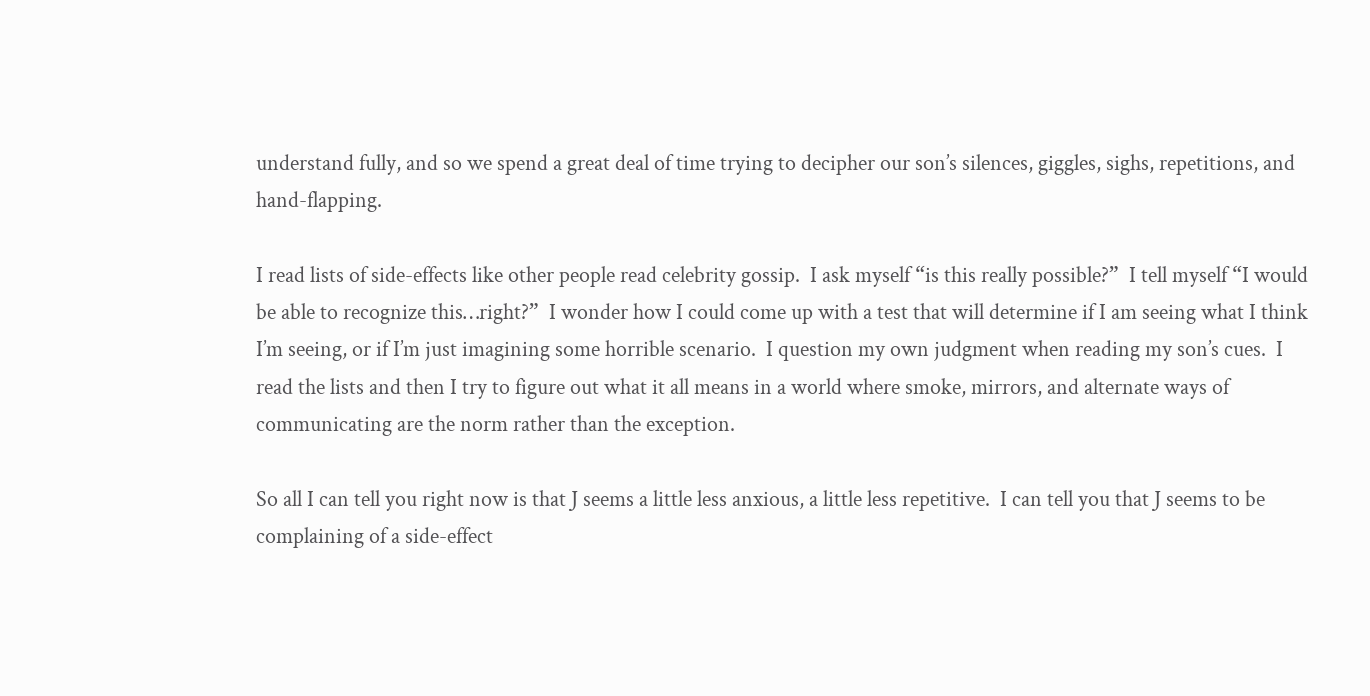understand fully, and so we spend a great deal of time trying to decipher our son’s silences, giggles, sighs, repetitions, and hand-flapping.

I read lists of side-effects like other people read celebrity gossip.  I ask myself “is this really possible?”  I tell myself “I would be able to recognize this…right?”  I wonder how I could come up with a test that will determine if I am seeing what I think I’m seeing, or if I’m just imagining some horrible scenario.  I question my own judgment when reading my son’s cues.  I read the lists and then I try to figure out what it all means in a world where smoke, mirrors, and alternate ways of communicating are the norm rather than the exception.

So all I can tell you right now is that J seems a little less anxious, a little less repetitive.  I can tell you that J seems to be complaining of a side-effect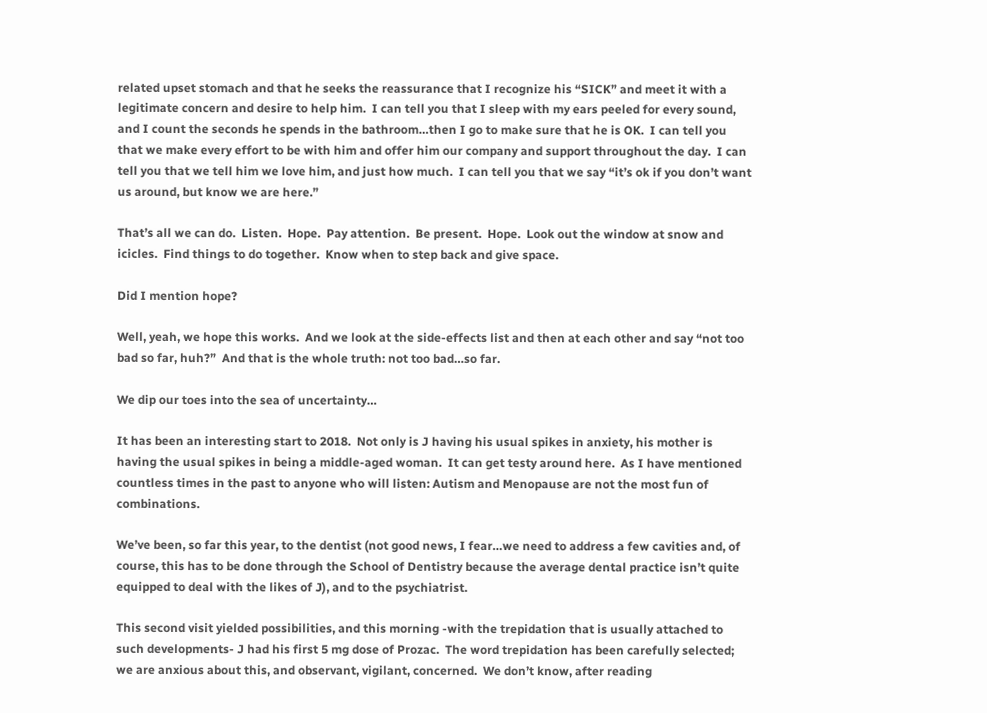related upset stomach and that he seeks the reassurance that I recognize his “SICK” and meet it with a legitimate concern and desire to help him.  I can tell you that I sleep with my ears peeled for every sound, and I count the seconds he spends in the bathroom…then I go to make sure that he is OK.  I can tell you that we make every effort to be with him and offer him our company and support throughout the day.  I can tell you that we tell him we love him, and just how much.  I can tell you that we say “it’s ok if you don’t want us around, but know we are here.”

That’s all we can do.  Listen.  Hope.  Pay attention.  Be present.  Hope.  Look out the window at snow and icicles.  Find things to do together.  Know when to step back and give space.

Did I mention hope?

Well, yeah, we hope this works.  And we look at the side-effects list and then at each other and say “not too bad so far, huh?”  And that is the whole truth: not too bad…so far.

We dip our toes into the sea of uncertainty…

It has been an interesting start to 2018.  Not only is J having his usual spikes in anxiety, his mother is having the usual spikes in being a middle-aged woman.  It can get testy around here.  As I have mentioned countless times in the past to anyone who will listen: Autism and Menopause are not the most fun of combinations.

We’ve been, so far this year, to the dentist (not good news, I fear…we need to address a few cavities and, of course, this has to be done through the School of Dentistry because the average dental practice isn’t quite equipped to deal with the likes of J), and to the psychiatrist.

This second visit yielded possibilities, and this morning -with the trepidation that is usually attached to such developments- J had his first 5 mg dose of Prozac.  The word trepidation has been carefully selected; we are anxious about this, and observant, vigilant, concerned.  We don’t know, after reading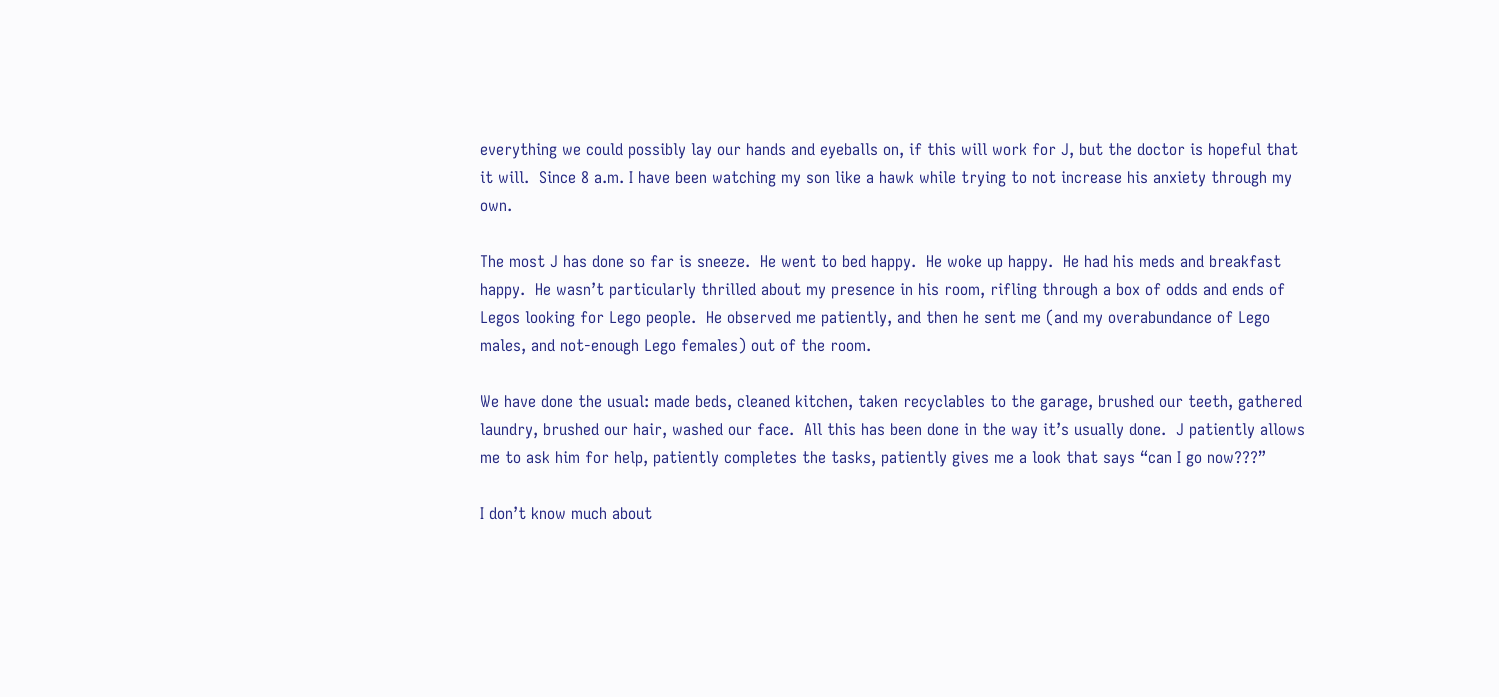everything we could possibly lay our hands and eyeballs on, if this will work for J, but the doctor is hopeful that it will.  Since 8 a.m. I have been watching my son like a hawk while trying to not increase his anxiety through my own.

The most J has done so far is sneeze.  He went to bed happy.  He woke up happy.  He had his meds and breakfast happy.  He wasn’t particularly thrilled about my presence in his room, rifling through a box of odds and ends of Legos looking for Lego people.  He observed me patiently, and then he sent me (and my overabundance of Lego males, and not-enough Lego females) out of the room.

We have done the usual: made beds, cleaned kitchen, taken recyclables to the garage, brushed our teeth, gathered laundry, brushed our hair, washed our face.  All this has been done in the way it’s usually done.  J patiently allows me to ask him for help, patiently completes the tasks, patiently gives me a look that says “can I go now???”

I don’t know much about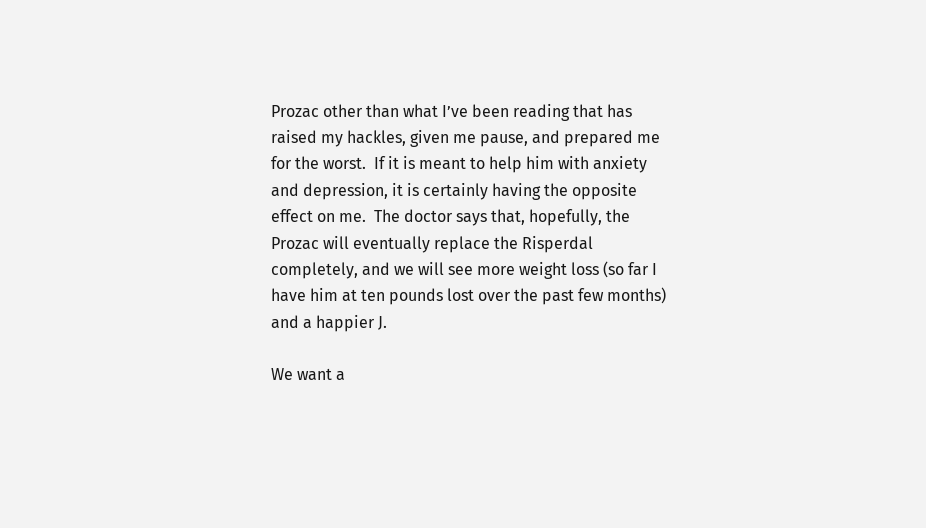Prozac other than what I’ve been reading that has raised my hackles, given me pause, and prepared me for the worst.  If it is meant to help him with anxiety and depression, it is certainly having the opposite effect on me.  The doctor says that, hopefully, the Prozac will eventually replace the Risperdal completely, and we will see more weight loss (so far I have him at ten pounds lost over the past few months) and a happier J.

We want a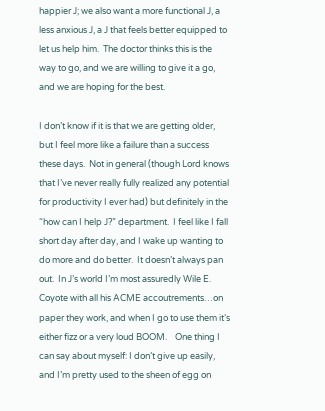happier J; we also want a more functional J, a less anxious J, a J that feels better equipped to let us help him.  The doctor thinks this is the way to go, and we are willing to give it a go, and we are hoping for the best.

I don’t know if it is that we are getting older, but I feel more like a failure than a success these days.  Not in general (though Lord knows that I’ve never really fully realized any potential for productivity I ever had) but definitely in the “how can I help J?” department.  I feel like I fall short day after day, and I wake up wanting to do more and do better.  It doesn’t always pan out.  In J’s world I’m most assuredly Wile E. Coyote with all his ACME accoutrements…on paper they work, and when I go to use them it’s either fizz or a very loud BOOM.    One thing I can say about myself: I don’t give up easily, and I’m pretty used to the sheen of egg on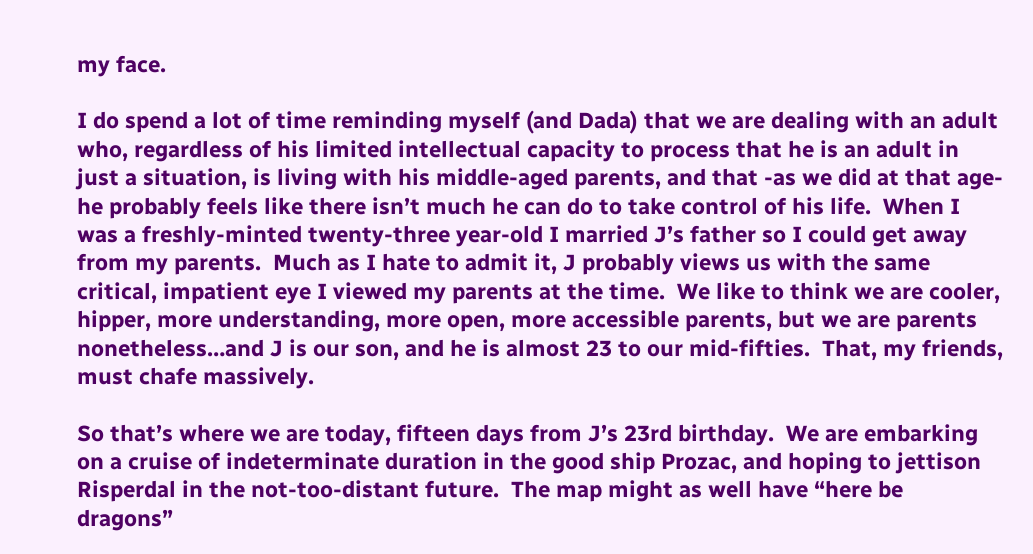my face.

I do spend a lot of time reminding myself (and Dada) that we are dealing with an adult who, regardless of his limited intellectual capacity to process that he is an adult in just a situation, is living with his middle-aged parents, and that -as we did at that age- he probably feels like there isn’t much he can do to take control of his life.  When I was a freshly-minted twenty-three year-old I married J’s father so I could get away from my parents.  Much as I hate to admit it, J probably views us with the same critical, impatient eye I viewed my parents at the time.  We like to think we are cooler, hipper, more understanding, more open, more accessible parents, but we are parents nonetheless…and J is our son, and he is almost 23 to our mid-fifties.  That, my friends, must chafe massively.

So that’s where we are today, fifteen days from J’s 23rd birthday.  We are embarking on a cruise of indeterminate duration in the good ship Prozac, and hoping to jettison Risperdal in the not-too-distant future.  The map might as well have “here be dragons”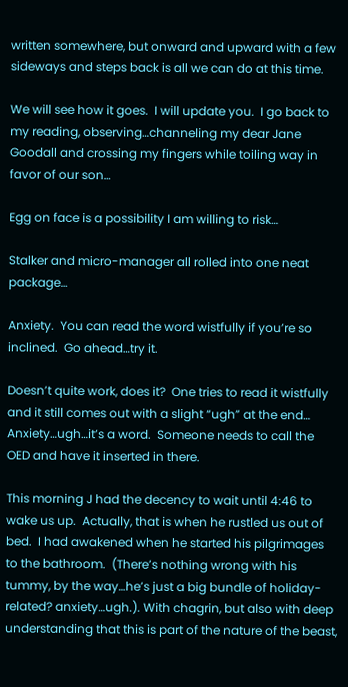written somewhere, but onward and upward with a few sideways and steps back is all we can do at this time.

We will see how it goes.  I will update you.  I go back to my reading, observing…channeling my dear Jane Goodall and crossing my fingers while toiling way in favor of our son…

Egg on face is a possibility I am willing to risk…

Stalker and micro-manager all rolled into one neat package…

Anxiety.  You can read the word wistfully if you’re so inclined.  Go ahead…try it.

Doesn’t quite work, does it?  One tries to read it wistfully and it still comes out with a slight “ugh” at the end…  Anxiety…ugh…it’s a word.  Someone needs to call the OED and have it inserted in there.

This morning J had the decency to wait until 4:46 to wake us up.  Actually, that is when he rustled us out of bed.  I had awakened when he started his pilgrimages to the bathroom.  (There’s nothing wrong with his tummy, by the way…he’s just a big bundle of holiday-related? anxiety…ugh.). With chagrin, but also with deep understanding that this is part of the nature of the beast,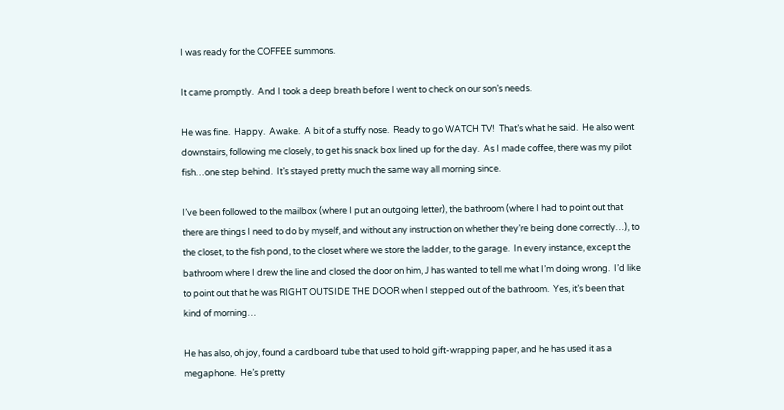I was ready for the COFFEE summons.

It came promptly.  And I took a deep breath before I went to check on our son’s needs.

He was fine.  Happy.  Awake.  A bit of a stuffy nose.  Ready to go WATCH TV!  That’s what he said.  He also went downstairs, following me closely, to get his snack box lined up for the day.  As I made coffee, there was my pilot fish…one step behind.  It’s stayed pretty much the same way all morning since.

I’ve been followed to the mailbox (where I put an outgoing letter), the bathroom (where I had to point out that there are things I need to do by myself, and without any instruction on whether they’re being done correctly…), to the closet, to the fish pond, to the closet where we store the ladder, to the garage.  In every instance, except the bathroom where I drew the line and closed the door on him, J has wanted to tell me what I’m doing wrong.  I’d like to point out that he was RIGHT OUTSIDE THE DOOR when I stepped out of the bathroom.  Yes, it’s been that kind of morning…

He has also, oh joy, found a cardboard tube that used to hold gift-wrapping paper, and he has used it as a megaphone.  He’s pretty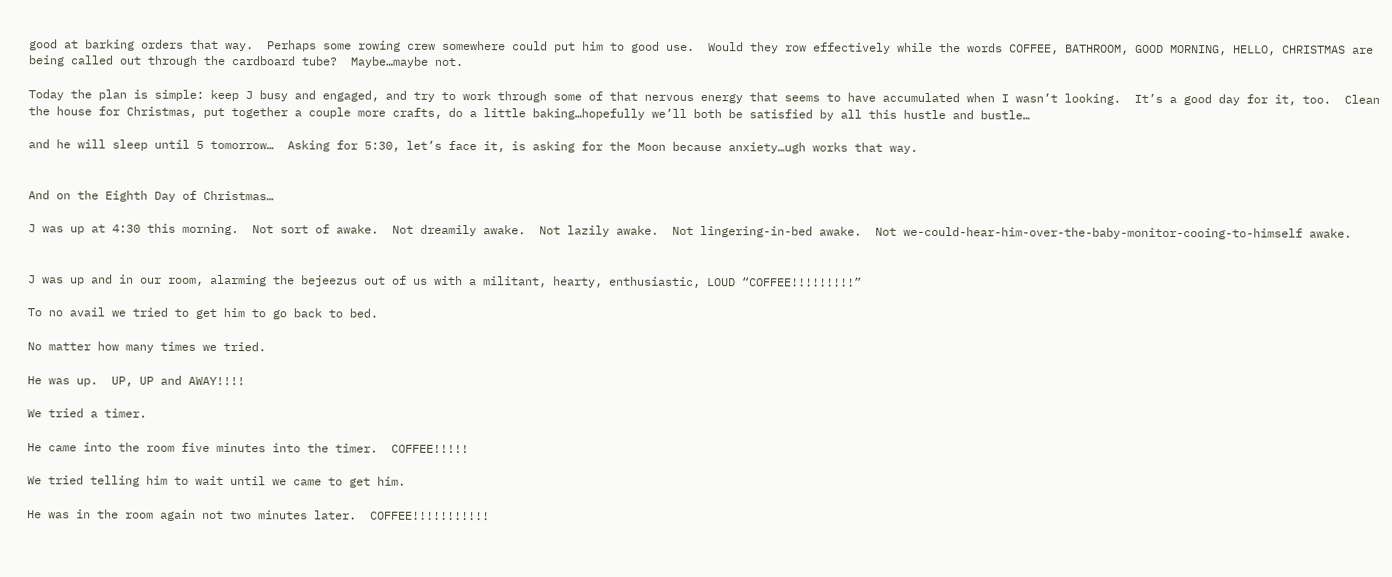good at barking orders that way.  Perhaps some rowing crew somewhere could put him to good use.  Would they row effectively while the words COFFEE, BATHROOM, GOOD MORNING, HELLO, CHRISTMAS are being called out through the cardboard tube?  Maybe…maybe not.

Today the plan is simple: keep J busy and engaged, and try to work through some of that nervous energy that seems to have accumulated when I wasn’t looking.  It’s a good day for it, too.  Clean the house for Christmas, put together a couple more crafts, do a little baking…hopefully we’ll both be satisfied by all this hustle and bustle…

and he will sleep until 5 tomorrow…  Asking for 5:30, let’s face it, is asking for the Moon because anxiety…ugh works that way.


And on the Eighth Day of Christmas…

J was up at 4:30 this morning.  Not sort of awake.  Not dreamily awake.  Not lazily awake.  Not lingering-in-bed awake.  Not we-could-hear-him-over-the-baby-monitor-cooing-to-himself awake.


J was up and in our room, alarming the bejeezus out of us with a militant, hearty, enthusiastic, LOUD “COFFEE!!!!!!!!!”

To no avail we tried to get him to go back to bed.

No matter how many times we tried.

He was up.  UP, UP and AWAY!!!!

We tried a timer.

He came into the room five minutes into the timer.  COFFEE!!!!!

We tried telling him to wait until we came to get him.

He was in the room again not two minutes later.  COFFEE!!!!!!!!!!!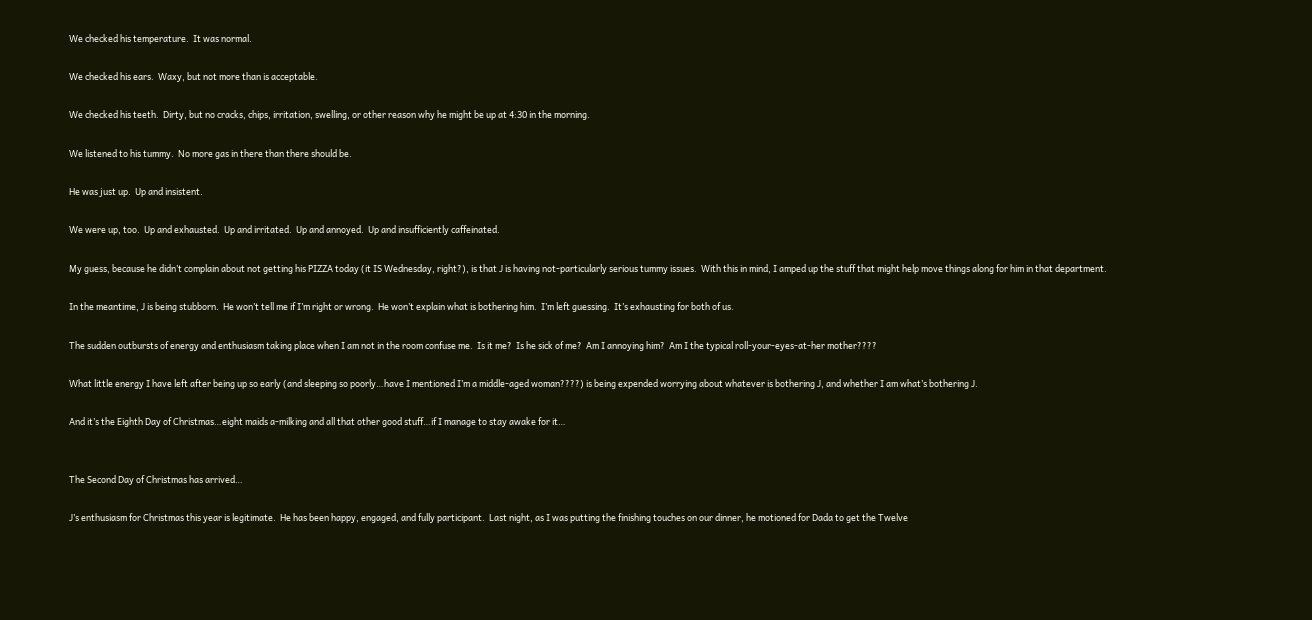We checked his temperature.  It was normal.

We checked his ears.  Waxy, but not more than is acceptable.

We checked his teeth.  Dirty, but no cracks, chips, irritation, swelling, or other reason why he might be up at 4:30 in the morning.

We listened to his tummy.  No more gas in there than there should be.

He was just up.  Up and insistent.

We were up, too.  Up and exhausted.  Up and irritated.  Up and annoyed.  Up and insufficiently caffeinated.

My guess, because he didn’t complain about not getting his PIZZA today (it IS Wednesday, right?), is that J is having not-particularly serious tummy issues.  With this in mind, I amped up the stuff that might help move things along for him in that department.

In the meantime, J is being stubborn.  He won’t tell me if I’m right or wrong.  He won’t explain what is bothering him.  I’m left guessing.  It’s exhausting for both of us.

The sudden outbursts of energy and enthusiasm taking place when I am not in the room confuse me.  Is it me?  Is he sick of me?  Am I annoying him?  Am I the typical roll-your-eyes-at-her mother????

What little energy I have left after being up so early (and sleeping so poorly…have I mentioned I’m a middle-aged woman????) is being expended worrying about whatever is bothering J, and whether I am what’s bothering J.

And it’s the Eighth Day of Christmas…eight maids a-milking and all that other good stuff…if I manage to stay awake for it…


The Second Day of Christmas has arrived…

J’s enthusiasm for Christmas this year is legitimate.  He has been happy, engaged, and fully participant.  Last night, as I was putting the finishing touches on our dinner, he motioned for Dada to get the Twelve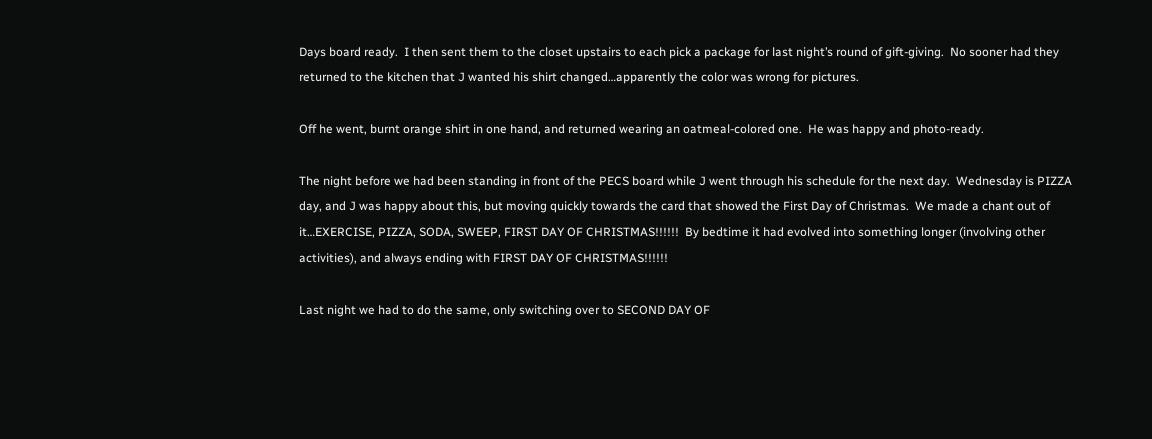Days board ready.  I then sent them to the closet upstairs to each pick a package for last night’s round of gift-giving.  No sooner had they returned to the kitchen that J wanted his shirt changed…apparently the color was wrong for pictures.

Off he went, burnt orange shirt in one hand, and returned wearing an oatmeal-colored one.  He was happy and photo-ready.

The night before we had been standing in front of the PECS board while J went through his schedule for the next day.  Wednesday is PIZZA day, and J was happy about this, but moving quickly towards the card that showed the First Day of Christmas.  We made a chant out of it…EXERCISE, PIZZA, SODA, SWEEP, FIRST DAY OF CHRISTMAS!!!!!!  By bedtime it had evolved into something longer (involving other activities), and always ending with FIRST DAY OF CHRISTMAS!!!!!!

Last night we had to do the same, only switching over to SECOND DAY OF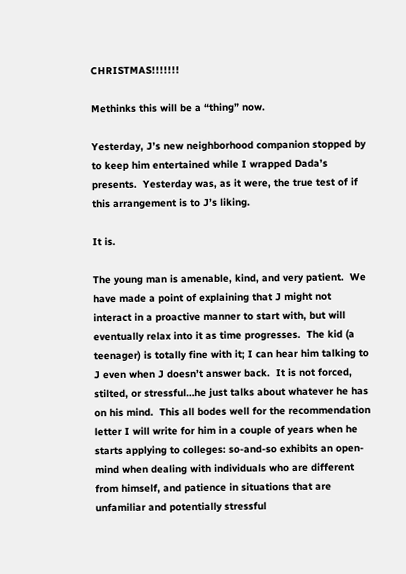CHRISTMAS!!!!!!!

Methinks this will be a “thing” now.

Yesterday, J’s new neighborhood companion stopped by to keep him entertained while I wrapped Dada’s presents.  Yesterday was, as it were, the true test of if this arrangement is to J’s liking.

It is.

The young man is amenable, kind, and very patient.  We have made a point of explaining that J might not interact in a proactive manner to start with, but will eventually relax into it as time progresses.  The kid (a teenager) is totally fine with it; I can hear him talking to J even when J doesn’t answer back.  It is not forced, stilted, or stressful…he just talks about whatever he has on his mind.  This all bodes well for the recommendation letter I will write for him in a couple of years when he starts applying to colleges: so-and-so exhibits an open-mind when dealing with individuals who are different from himself, and patience in situations that are unfamiliar and potentially stressful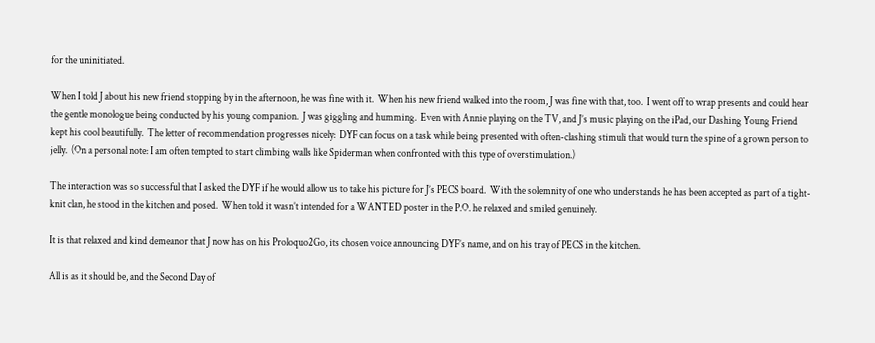for the uninitiated.

When I told J about his new friend stopping by in the afternoon, he was fine with it.  When his new friend walked into the room, J was fine with that, too.  I went off to wrap presents and could hear the gentle monologue being conducted by his young companion.  J was giggling and humming.  Even with Annie playing on the TV, and J’s music playing on the iPad, our Dashing Young Friend kept his cool beautifully.  The letter of recommendation progresses nicely:  DYF can focus on a task while being presented with often-clashing stimuli that would turn the spine of a grown person to jelly.  (On a personal note: I am often tempted to start climbing walls like Spiderman when confronted with this type of overstimulation.)

The interaction was so successful that I asked the DYF if he would allow us to take his picture for J’s PECS board.  With the solemnity of one who understands he has been accepted as part of a tight-knit clan, he stood in the kitchen and posed.  When told it wasn’t intended for a WANTED poster in the P.O. he relaxed and smiled genuinely.

It is that relaxed and kind demeanor that J now has on his Proloquo2Go, its chosen voice announcing DYF’s name, and on his tray of PECS in the kitchen.

All is as it should be, and the Second Day of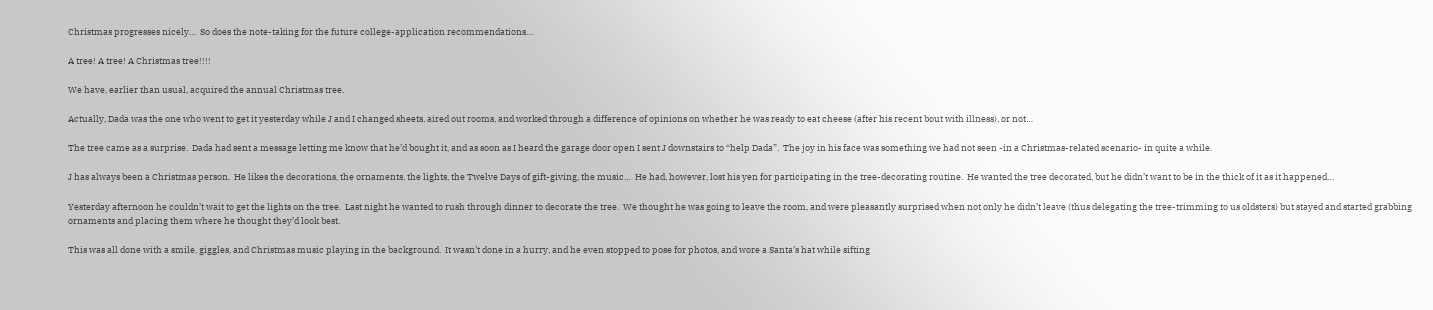Christmas progresses nicely…  So does the note-taking for the future college-application recommendations…

A tree! A tree! A Christmas tree!!!!

We have, earlier than usual, acquired the annual Christmas tree.

Actually, Dada was the one who went to get it yesterday while J and I changed sheets, aired out rooms, and worked through a difference of opinions on whether he was ready to eat cheese (after his recent bout with illness), or not…

The tree came as a surprise.  Dada had sent a message letting me know that he’d bought it, and as soon as I heard the garage door open I sent J downstairs to “help Dada”.  The joy in his face was something we had not seen -in a Christmas-related scenario- in quite a while.

J has always been a Christmas person.  He likes the decorations, the ornaments, the lights, the Twelve Days of gift-giving, the music…  He had, however, lost his yen for participating in the tree-decorating routine.  He wanted the tree decorated, but he didn’t want to be in the thick of it as it happened…

Yesterday afternoon he couldn’t wait to get the lights on the tree.  Last night he wanted to rush through dinner to decorate the tree.  We thought he was going to leave the room, and were pleasantly surprised when not only he didn’t leave (thus delegating the tree-trimming to us oldsters) but stayed and started grabbing ornaments and placing them where he thought they’d look best.

This was all done with a smile, giggles, and Christmas music playing in the background.  It wasn’t done in a hurry, and he even stopped to pose for photos, and wore a Santa’s hat while sifting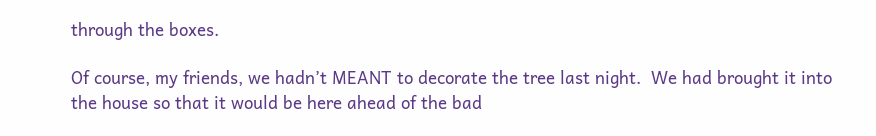through the boxes.

Of course, my friends, we hadn’t MEANT to decorate the tree last night.  We had brought it into the house so that it would be here ahead of the bad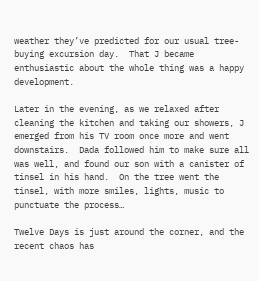weather they’ve predicted for our usual tree-buying excursion day.  That J became enthusiastic about the whole thing was a happy development.

Later in the evening, as we relaxed after cleaning the kitchen and taking our showers, J emerged from his TV room once more and went downstairs.  Dada followed him to make sure all was well, and found our son with a canister of tinsel in his hand.  On the tree went the tinsel, with more smiles, lights, music to punctuate the process…

Twelve Days is just around the corner, and the recent chaos has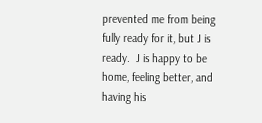prevented me from being fully ready for it, but J is ready.  J is happy to be home, feeling better, and having his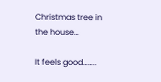Christmas tree in the house…

It feels good……..